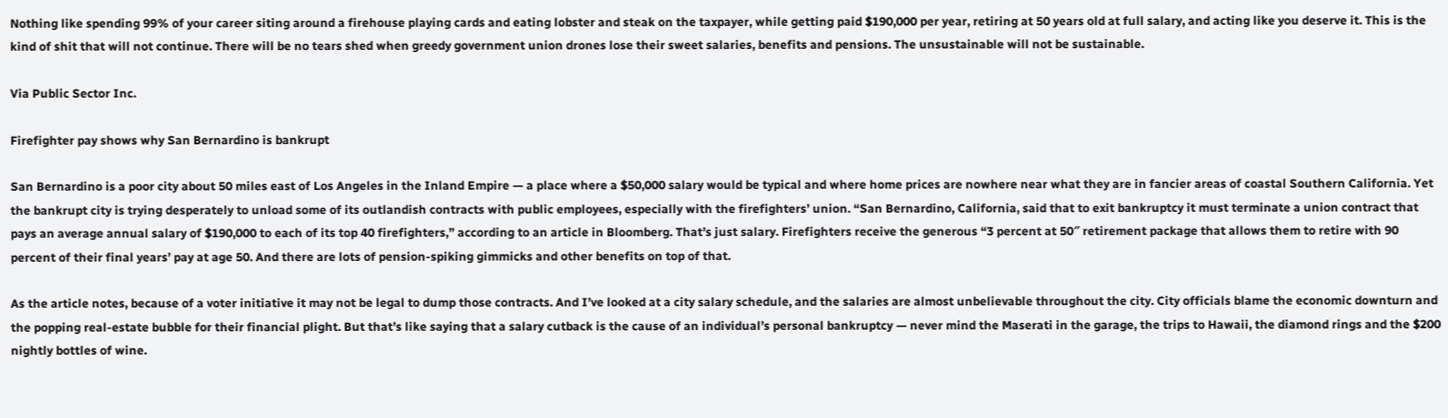Nothing like spending 99% of your career siting around a firehouse playing cards and eating lobster and steak on the taxpayer, while getting paid $190,000 per year, retiring at 50 years old at full salary, and acting like you deserve it. This is the kind of shit that will not continue. There will be no tears shed when greedy government union drones lose their sweet salaries, benefits and pensions. The unsustainable will not be sustainable.

Via Public Sector Inc.

Firefighter pay shows why San Bernardino is bankrupt

San Bernardino is a poor city about 50 miles east of Los Angeles in the Inland Empire — a place where a $50,000 salary would be typical and where home prices are nowhere near what they are in fancier areas of coastal Southern California. Yet the bankrupt city is trying desperately to unload some of its outlandish contracts with public employees, especially with the firefighters’ union. “San Bernardino, California, said that to exit bankruptcy it must terminate a union contract that pays an average annual salary of $190,000 to each of its top 40 firefighters,” according to an article in Bloomberg. That’s just salary. Firefighters receive the generous “3 percent at 50″ retirement package that allows them to retire with 90 percent of their final years’ pay at age 50. And there are lots of pension-spiking gimmicks and other benefits on top of that.

As the article notes, because of a voter initiative it may not be legal to dump those contracts. And I’ve looked at a city salary schedule, and the salaries are almost unbelievable throughout the city. City officials blame the economic downturn and the popping real-estate bubble for their financial plight. But that’s like saying that a salary cutback is the cause of an individual’s personal bankruptcy — never mind the Maserati in the garage, the trips to Hawaii, the diamond rings and the $200 nightly bottles of wine.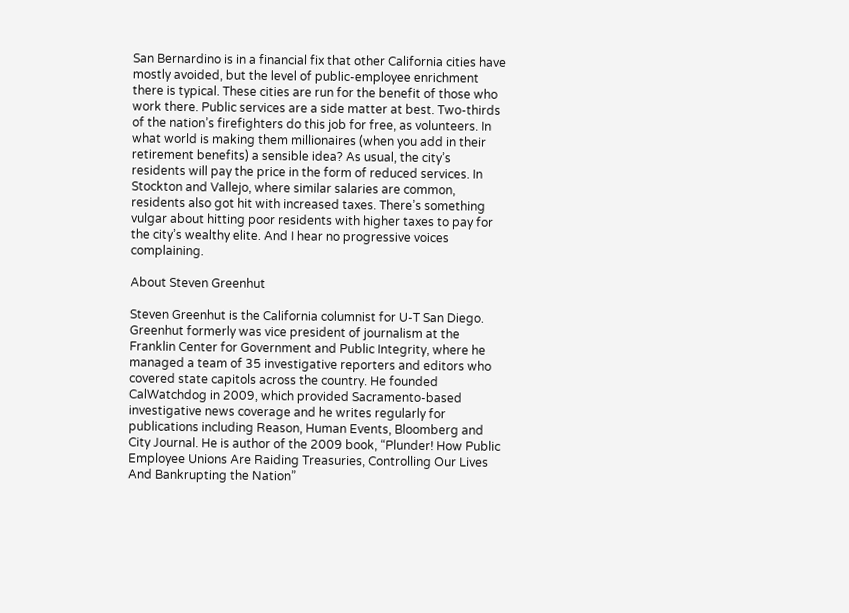San Bernardino is in a financial fix that other California cities have mostly avoided, but the level of public-employee enrichment there is typical. These cities are run for the benefit of those who work there. Public services are a side matter at best. Two-thirds of the nation’s firefighters do this job for free, as volunteers. In what world is making them millionaires (when you add in their retirement benefits) a sensible idea? As usual, the city’s residents will pay the price in the form of reduced services. In Stockton and Vallejo, where similar salaries are common, residents also got hit with increased taxes. There’s something vulgar about hitting poor residents with higher taxes to pay for the city’s wealthy elite. And I hear no progressive voices complaining.

About Steven Greenhut

Steven Greenhut is the California columnist for U-T San Diego. Greenhut formerly was vice president of journalism at the Franklin Center for Government and Public Integrity, where he managed a team of 35 investigative reporters and editors who covered state capitols across the country. He founded CalWatchdog in 2009, which provided Sacramento-based investigative news coverage and he writes regularly for publications including Reason, Human Events, Bloomberg and City Journal. He is author of the 2009 book, “Plunder! How Public Employee Unions Are Raiding Treasuries, Controlling Our Lives And Bankrupting the Nation”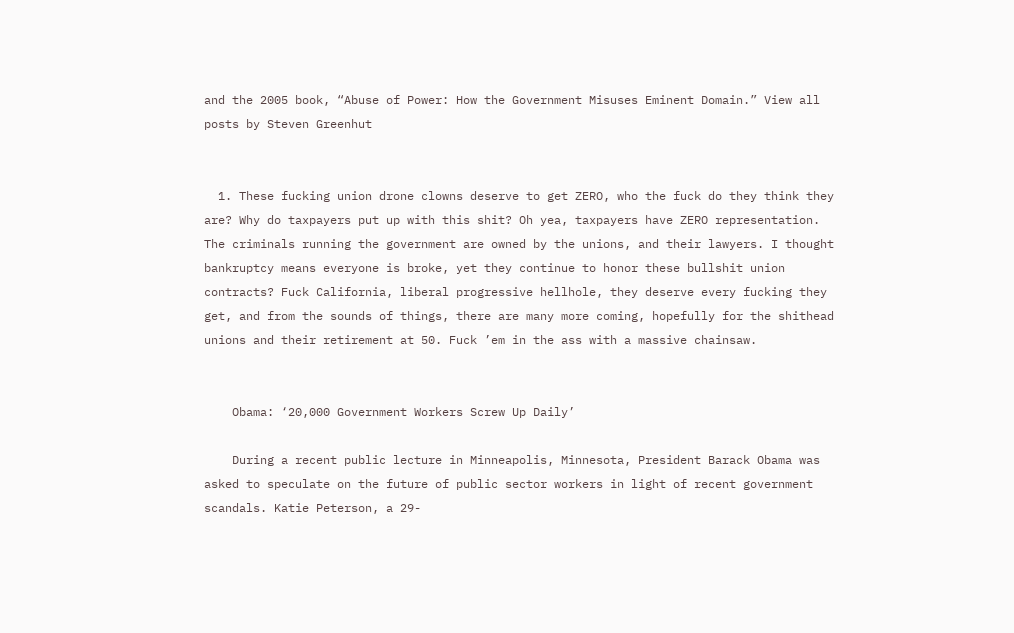and the 2005 book, “Abuse of Power: How the Government Misuses Eminent Domain.” View all posts by Steven Greenhut


  1. These fucking union drone clowns deserve to get ZERO, who the fuck do they think they are? Why do taxpayers put up with this shit? Oh yea, taxpayers have ZERO representation. The criminals running the government are owned by the unions, and their lawyers. I thought bankruptcy means everyone is broke, yet they continue to honor these bullshit union contracts? Fuck California, liberal progressive hellhole, they deserve every fucking they get, and from the sounds of things, there are many more coming, hopefully for the shithead unions and their retirement at 50. Fuck ’em in the ass with a massive chainsaw.


    Obama: ‘20,000 Government Workers Screw Up Daily’

    During a recent public lecture in Minneapolis, Minnesota, President Barack Obama was asked to speculate on the future of public sector workers in light of recent government scandals. Katie Peterson, a 29-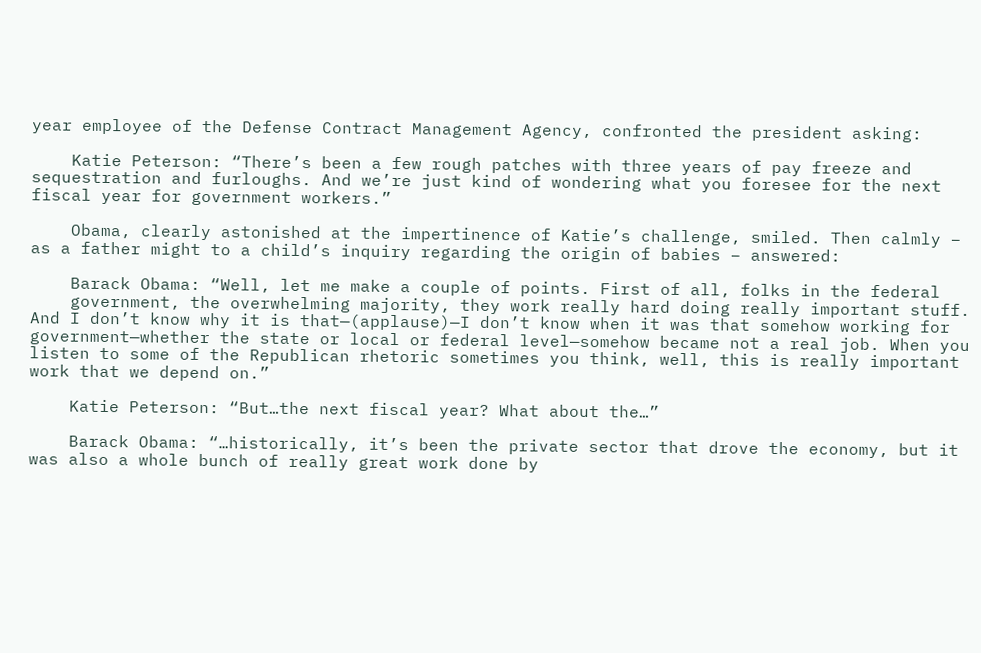year employee of the Defense Contract Management Agency, confronted the president asking:

    Katie Peterson: “There’s been a few rough patches with three years of pay freeze and sequestration and furloughs. And we’re just kind of wondering what you foresee for the next fiscal year for government workers.”

    Obama, clearly astonished at the impertinence of Katie’s challenge, smiled. Then calmly – as a father might to a child’s inquiry regarding the origin of babies – answered:

    Barack Obama: “Well, let me make a couple of points. First of all, folks in the federal
    government, the overwhelming majority, they work really hard doing really important stuff. And I don’t know why it is that—(applause)—I don’t know when it was that somehow working for government—whether the state or local or federal level—somehow became not a real job. When you listen to some of the Republican rhetoric sometimes you think, well, this is really important work that we depend on.”

    Katie Peterson: “But…the next fiscal year? What about the…”

    Barack Obama: “…historically, it’s been the private sector that drove the economy, but it was also a whole bunch of really great work done by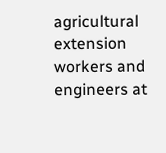agricultural extension workers and engineers at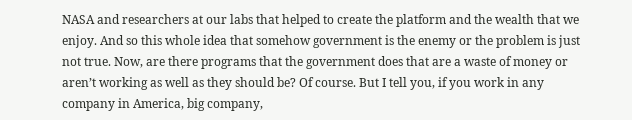NASA and researchers at our labs that helped to create the platform and the wealth that we enjoy. And so this whole idea that somehow government is the enemy or the problem is just not true. Now, are there programs that the government does that are a waste of money or aren’t working as well as they should be? Of course. But I tell you, if you work in any company in America, big company,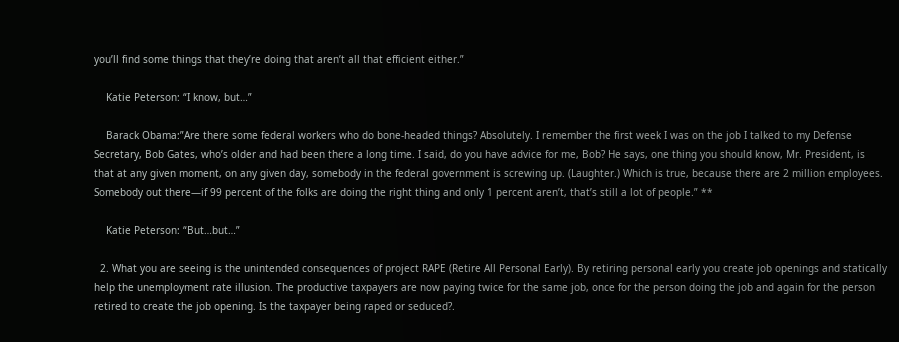you’ll find some things that they’re doing that aren’t all that efficient either.”

    Katie Peterson: “I know, but…”

    Barack Obama:”Are there some federal workers who do bone-headed things? Absolutely. I remember the first week I was on the job I talked to my Defense Secretary, Bob Gates, who’s older and had been there a long time. I said, do you have advice for me, Bob? He says, one thing you should know, Mr. President, is that at any given moment, on any given day, somebody in the federal government is screwing up. (Laughter.) Which is true, because there are 2 million employees. Somebody out there—if 99 percent of the folks are doing the right thing and only 1 percent aren’t, that’s still a lot of people.” **

    Katie Peterson: “But…but…”

  2. What you are seeing is the unintended consequences of project RAPE (Retire All Personal Early). By retiring personal early you create job openings and statically help the unemployment rate illusion. The productive taxpayers are now paying twice for the same job, once for the person doing the job and again for the person retired to create the job opening. Is the taxpayer being raped or seduced?.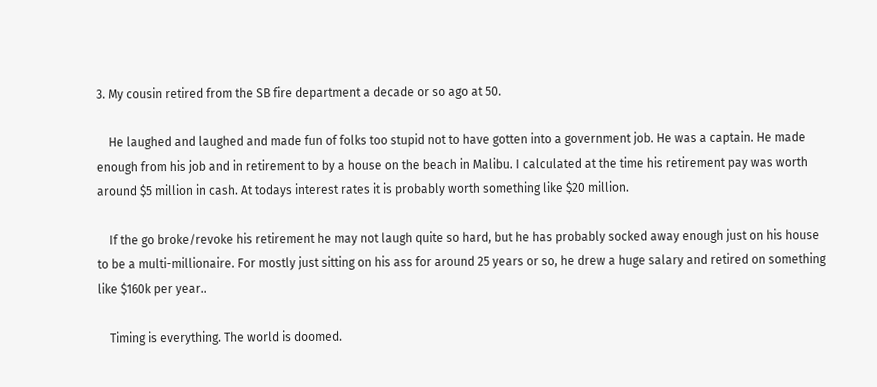3. My cousin retired from the SB fire department a decade or so ago at 50.

    He laughed and laughed and made fun of folks too stupid not to have gotten into a government job. He was a captain. He made enough from his job and in retirement to by a house on the beach in Malibu. I calculated at the time his retirement pay was worth around $5 million in cash. At todays interest rates it is probably worth something like $20 million.

    If the go broke/revoke his retirement he may not laugh quite so hard, but he has probably socked away enough just on his house to be a multi-millionaire. For mostly just sitting on his ass for around 25 years or so, he drew a huge salary and retired on something like $160k per year..

    Timing is everything. The world is doomed.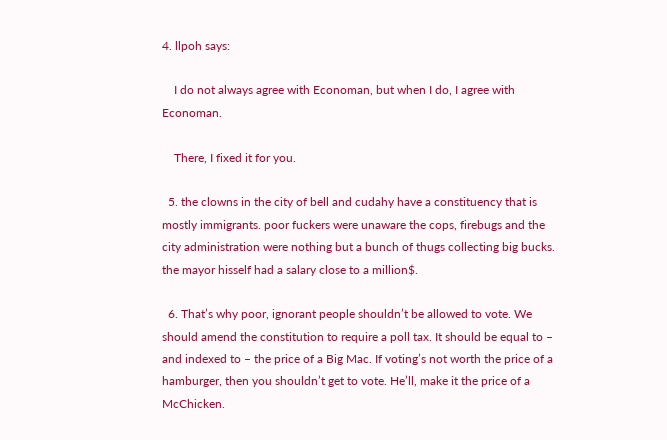4. llpoh says:

    I do not always agree with Economan, but when I do, I agree with Economan.

    There, I fixed it for you.

  5. the clowns in the city of bell and cudahy have a constituency that is mostly immigrants. poor fuckers were unaware the cops, firebugs and the city administration were nothing but a bunch of thugs collecting big bucks. the mayor hisself had a salary close to a million$.

  6. That’s why poor, ignorant people shouldn’t be allowed to vote. We should amend the constitution to require a poll tax. It should be equal to – and indexed to – the price of a Big Mac. If voting’s not worth the price of a hamburger, then you shouldn’t get to vote. He’ll, make it the price of a McChicken.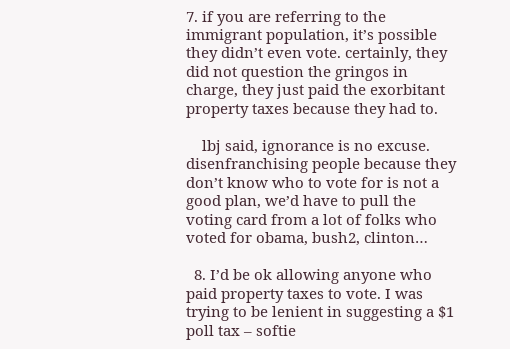7. if you are referring to the immigrant population, it’s possible they didn’t even vote. certainly, they did not question the gringos in charge, they just paid the exorbitant property taxes because they had to.

    lbj said, ignorance is no excuse. disenfranchising people because they don’t know who to vote for is not a good plan, we’d have to pull the voting card from a lot of folks who voted for obama, bush2, clinton…

  8. I’d be ok allowing anyone who paid property taxes to vote. I was trying to be lenient in suggesting a $1 poll tax – softie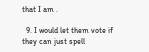that I am .

  9. I would let them vote if they can just spell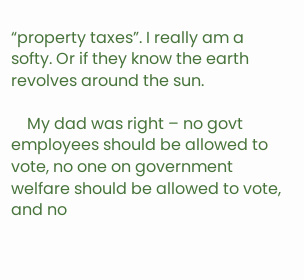“property taxes”. I really am a softy. Or if they know the earth revolves around the sun.

    My dad was right – no govt employees should be allowed to vote, no one on government welfare should be allowed to vote, and no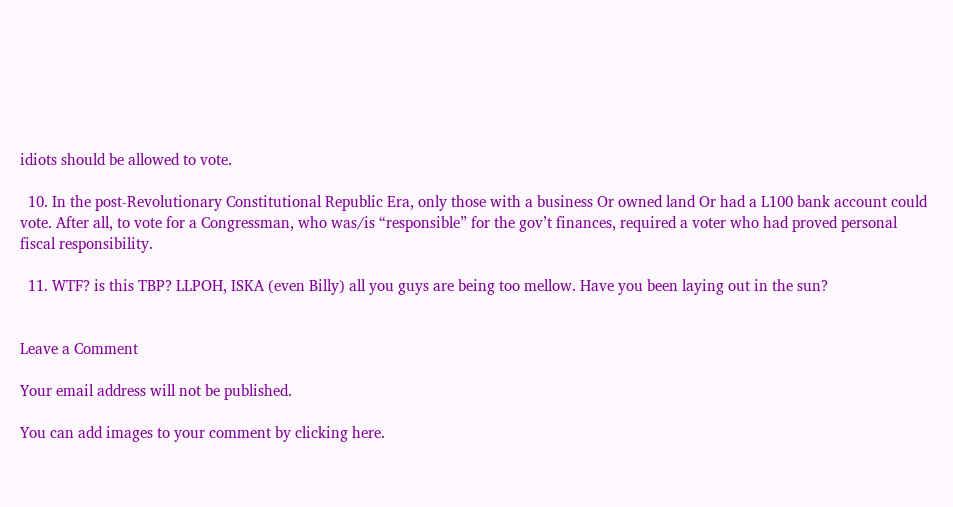idiots should be allowed to vote.

  10. In the post-Revolutionary Constitutional Republic Era, only those with a business Or owned land Or had a L100 bank account could vote. After all, to vote for a Congressman, who was/is “responsible” for the gov’t finances, required a voter who had proved personal fiscal responsibility.

  11. WTF? is this TBP? LLPOH, ISKA (even Billy) all you guys are being too mellow. Have you been laying out in the sun?


Leave a Comment

Your email address will not be published.

You can add images to your comment by clicking here.